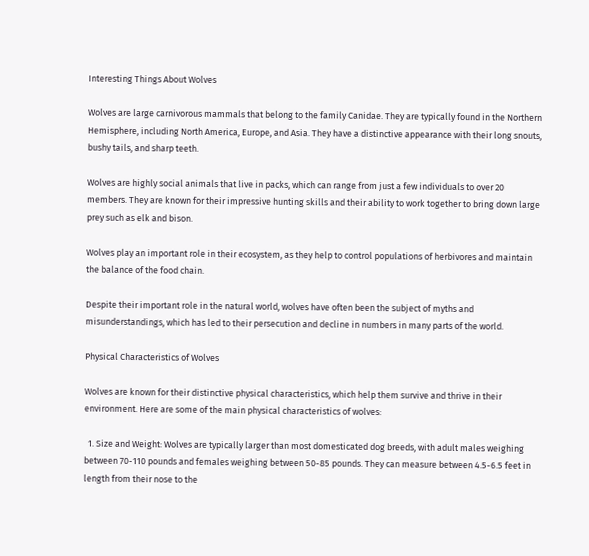Interesting Things About Wolves

Wolves are large carnivorous mammals that belong to the family Canidae. They are typically found in the Northern Hemisphere, including North America, Europe, and Asia. They have a distinctive appearance with their long snouts, bushy tails, and sharp teeth.

Wolves are highly social animals that live in packs, which can range from just a few individuals to over 20 members. They are known for their impressive hunting skills and their ability to work together to bring down large prey such as elk and bison.

Wolves play an important role in their ecosystem, as they help to control populations of herbivores and maintain the balance of the food chain.

Despite their important role in the natural world, wolves have often been the subject of myths and misunderstandings, which has led to their persecution and decline in numbers in many parts of the world.

Physical Characteristics of Wolves

Wolves are known for their distinctive physical characteristics, which help them survive and thrive in their environment. Here are some of the main physical characteristics of wolves:

  1. Size and Weight: Wolves are typically larger than most domesticated dog breeds, with adult males weighing between 70-110 pounds and females weighing between 50-85 pounds. They can measure between 4.5-6.5 feet in length from their nose to the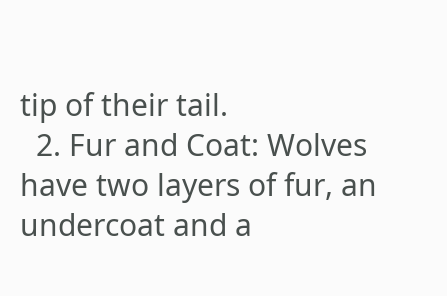tip of their tail.
  2. Fur and Coat: Wolves have two layers of fur, an undercoat and a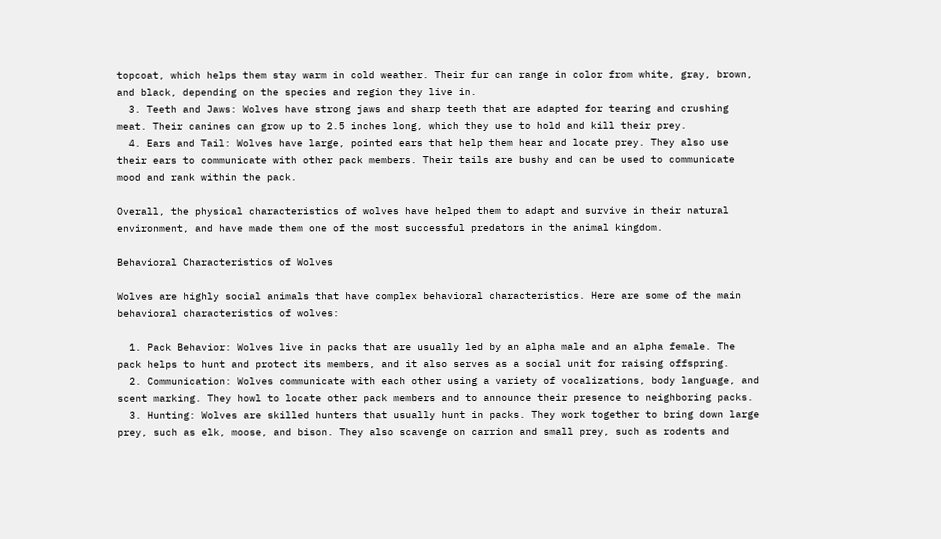topcoat, which helps them stay warm in cold weather. Their fur can range in color from white, gray, brown, and black, depending on the species and region they live in.
  3. Teeth and Jaws: Wolves have strong jaws and sharp teeth that are adapted for tearing and crushing meat. Their canines can grow up to 2.5 inches long, which they use to hold and kill their prey.
  4. Ears and Tail: Wolves have large, pointed ears that help them hear and locate prey. They also use their ears to communicate with other pack members. Their tails are bushy and can be used to communicate mood and rank within the pack.

Overall, the physical characteristics of wolves have helped them to adapt and survive in their natural environment, and have made them one of the most successful predators in the animal kingdom.

Behavioral Characteristics of Wolves

Wolves are highly social animals that have complex behavioral characteristics. Here are some of the main behavioral characteristics of wolves:

  1. Pack Behavior: Wolves live in packs that are usually led by an alpha male and an alpha female. The pack helps to hunt and protect its members, and it also serves as a social unit for raising offspring.
  2. Communication: Wolves communicate with each other using a variety of vocalizations, body language, and scent marking. They howl to locate other pack members and to announce their presence to neighboring packs.
  3. Hunting: Wolves are skilled hunters that usually hunt in packs. They work together to bring down large prey, such as elk, moose, and bison. They also scavenge on carrion and small prey, such as rodents and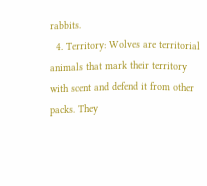rabbits.
  4. Territory: Wolves are territorial animals that mark their territory with scent and defend it from other packs. They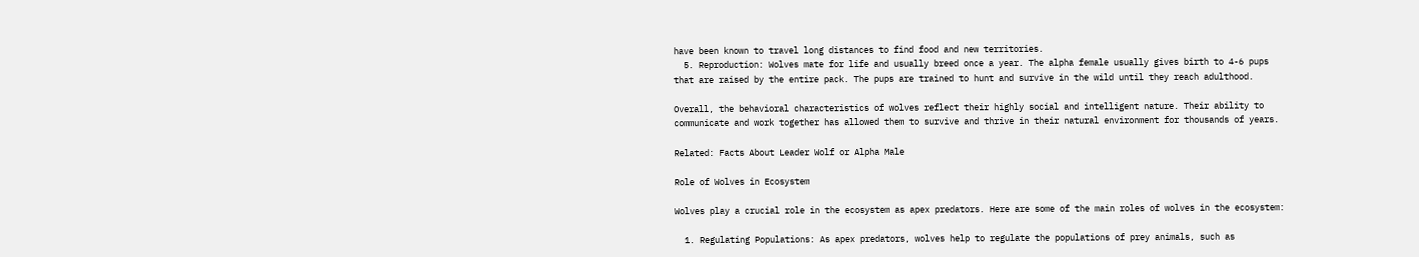have been known to travel long distances to find food and new territories.
  5. Reproduction: Wolves mate for life and usually breed once a year. The alpha female usually gives birth to 4-6 pups that are raised by the entire pack. The pups are trained to hunt and survive in the wild until they reach adulthood.

Overall, the behavioral characteristics of wolves reflect their highly social and intelligent nature. Their ability to communicate and work together has allowed them to survive and thrive in their natural environment for thousands of years.

Related: Facts About Leader Wolf or Alpha Male

Role of Wolves in Ecosystem

Wolves play a crucial role in the ecosystem as apex predators. Here are some of the main roles of wolves in the ecosystem:

  1. Regulating Populations: As apex predators, wolves help to regulate the populations of prey animals, such as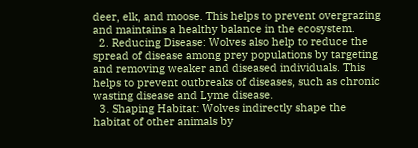deer, elk, and moose. This helps to prevent overgrazing and maintains a healthy balance in the ecosystem.
  2. Reducing Disease: Wolves also help to reduce the spread of disease among prey populations by targeting and removing weaker and diseased individuals. This helps to prevent outbreaks of diseases, such as chronic wasting disease and Lyme disease.
  3. Shaping Habitat: Wolves indirectly shape the habitat of other animals by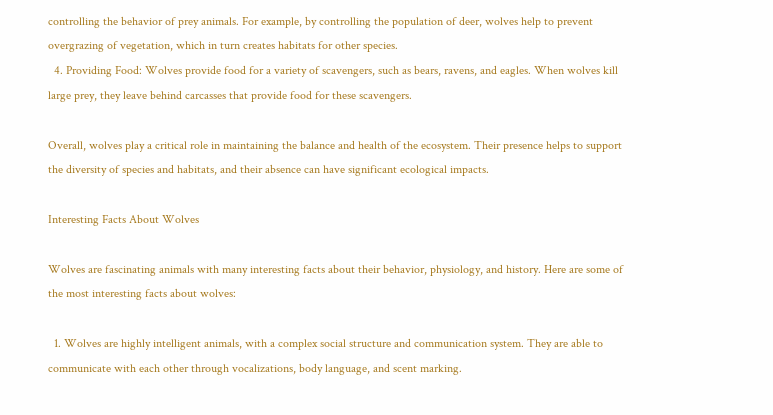controlling the behavior of prey animals. For example, by controlling the population of deer, wolves help to prevent overgrazing of vegetation, which in turn creates habitats for other species.
  4. Providing Food: Wolves provide food for a variety of scavengers, such as bears, ravens, and eagles. When wolves kill large prey, they leave behind carcasses that provide food for these scavengers.

Overall, wolves play a critical role in maintaining the balance and health of the ecosystem. Their presence helps to support the diversity of species and habitats, and their absence can have significant ecological impacts.

Interesting Facts About Wolves

Wolves are fascinating animals with many interesting facts about their behavior, physiology, and history. Here are some of the most interesting facts about wolves:

  1. Wolves are highly intelligent animals, with a complex social structure and communication system. They are able to communicate with each other through vocalizations, body language, and scent marking.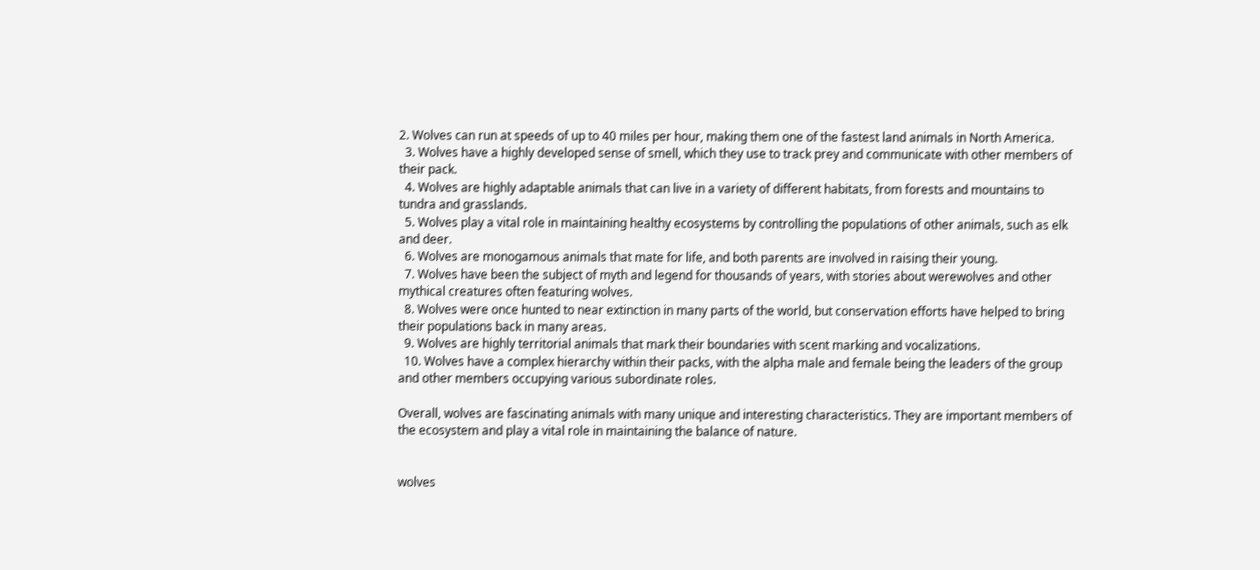2. Wolves can run at speeds of up to 40 miles per hour, making them one of the fastest land animals in North America.
  3. Wolves have a highly developed sense of smell, which they use to track prey and communicate with other members of their pack.
  4. Wolves are highly adaptable animals that can live in a variety of different habitats, from forests and mountains to tundra and grasslands.
  5. Wolves play a vital role in maintaining healthy ecosystems by controlling the populations of other animals, such as elk and deer.
  6. Wolves are monogamous animals that mate for life, and both parents are involved in raising their young.
  7. Wolves have been the subject of myth and legend for thousands of years, with stories about werewolves and other mythical creatures often featuring wolves.
  8. Wolves were once hunted to near extinction in many parts of the world, but conservation efforts have helped to bring their populations back in many areas.
  9. Wolves are highly territorial animals that mark their boundaries with scent marking and vocalizations.
  10. Wolves have a complex hierarchy within their packs, with the alpha male and female being the leaders of the group and other members occupying various subordinate roles.

Overall, wolves are fascinating animals with many unique and interesting characteristics. They are important members of the ecosystem and play a vital role in maintaining the balance of nature.


wolves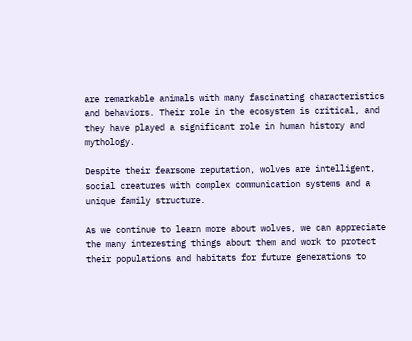are remarkable animals with many fascinating characteristics and behaviors. Their role in the ecosystem is critical, and they have played a significant role in human history and mythology.

Despite their fearsome reputation, wolves are intelligent, social creatures with complex communication systems and a unique family structure.

As we continue to learn more about wolves, we can appreciate the many interesting things about them and work to protect their populations and habitats for future generations to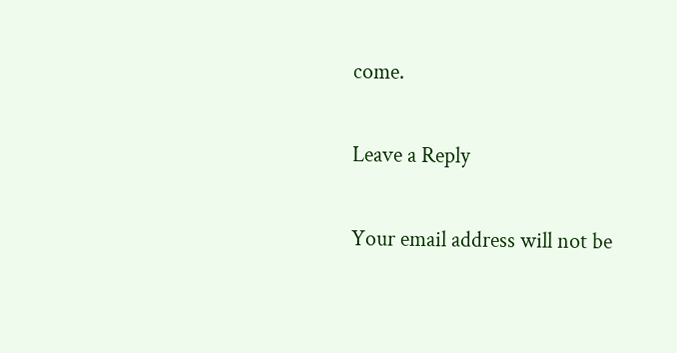come.

Leave a Reply

Your email address will not be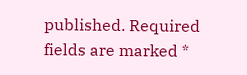published. Required fields are marked *